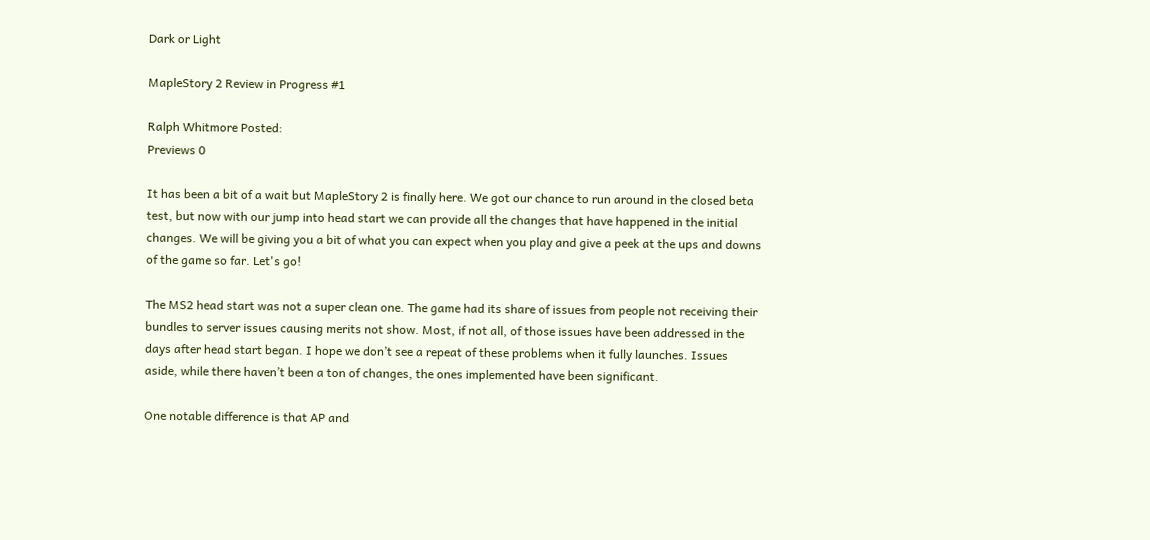Dark or Light

MapleStory 2 Review in Progress #1

Ralph Whitmore Posted:
Previews 0

It has been a bit of a wait but MapleStory 2 is finally here. We got our chance to run around in the closed beta test, but now with our jump into head start we can provide all the changes that have happened in the initial changes. We will be giving you a bit of what you can expect when you play and give a peek at the ups and downs of the game so far. Let's go!

The MS2 head start was not a super clean one. The game had its share of issues from people not receiving their bundles to server issues causing merits not show. Most, if not all, of those issues have been addressed in the days after head start began. I hope we don’t see a repeat of these problems when it fully launches. Issues aside, while there haven’t been a ton of changes, the ones implemented have been significant.

One notable difference is that AP and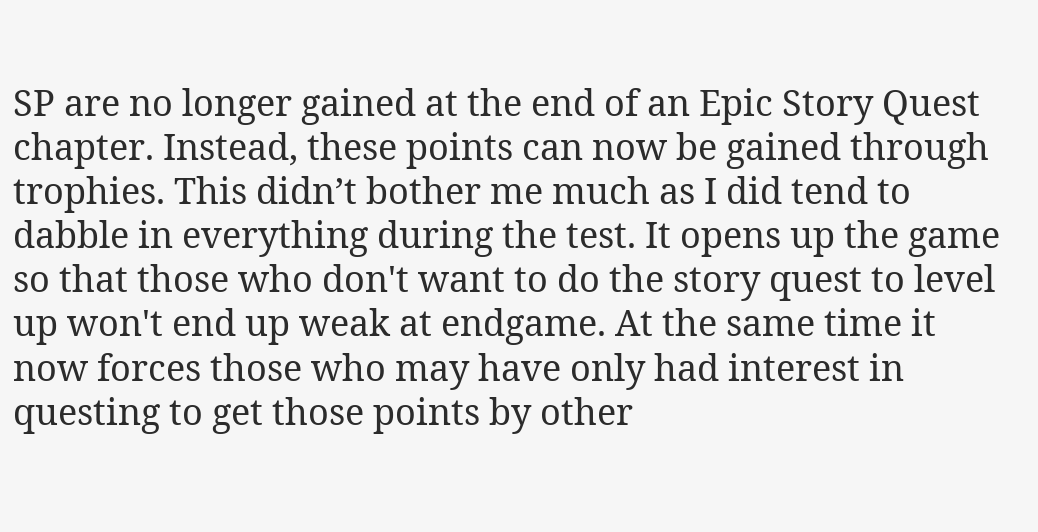SP are no longer gained at the end of an Epic Story Quest chapter. Instead, these points can now be gained through trophies. This didn’t bother me much as I did tend to dabble in everything during the test. It opens up the game so that those who don't want to do the story quest to level up won't end up weak at endgame. At the same time it now forces those who may have only had interest in questing to get those points by other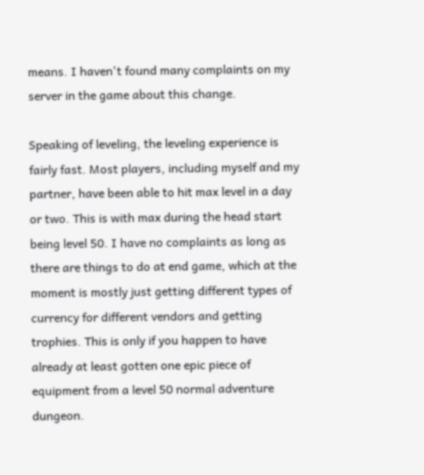means. I haven't found many complaints on my server in the game about this change.

Speaking of leveling, the leveling experience is fairly fast. Most players, including myself and my partner, have been able to hit max level in a day or two. This is with max during the head start being level 50. I have no complaints as long as there are things to do at end game, which at the moment is mostly just getting different types of currency for different vendors and getting trophies. This is only if you happen to have already at least gotten one epic piece of equipment from a level 50 normal adventure dungeon.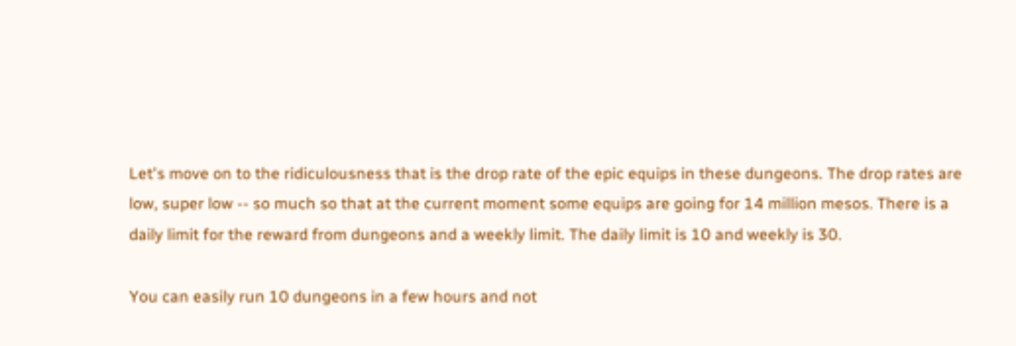Let's move on to the ridiculousness that is the drop rate of the epic equips in these dungeons. The drop rates are low, super low -- so much so that at the current moment some equips are going for 14 million mesos. There is a daily limit for the reward from dungeons and a weekly limit. The daily limit is 10 and weekly is 30.

You can easily run 10 dungeons in a few hours and not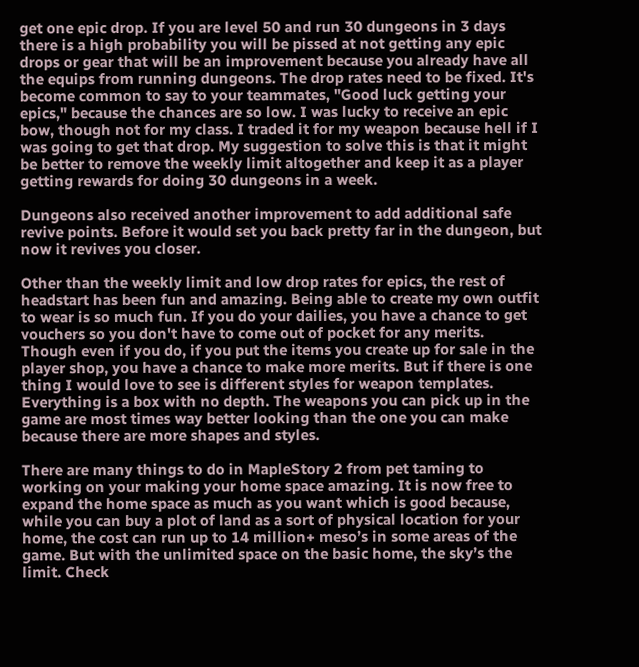get one epic drop. If you are level 50 and run 30 dungeons in 3 days there is a high probability you will be pissed at not getting any epic drops or gear that will be an improvement because you already have all the equips from running dungeons. The drop rates need to be fixed. It's become common to say to your teammates, "Good luck getting your epics," because the chances are so low. I was lucky to receive an epic bow, though not for my class. I traded it for my weapon because hell if I was going to get that drop. My suggestion to solve this is that it might be better to remove the weekly limit altogether and keep it as a player getting rewards for doing 30 dungeons in a week.

Dungeons also received another improvement to add additional safe revive points. Before it would set you back pretty far in the dungeon, but now it revives you closer.

Other than the weekly limit and low drop rates for epics, the rest of headstart has been fun and amazing. Being able to create my own outfit to wear is so much fun. If you do your dailies, you have a chance to get vouchers so you don't have to come out of pocket for any merits. Though even if you do, if you put the items you create up for sale in the player shop, you have a chance to make more merits. But if there is one thing I would love to see is different styles for weapon templates. Everything is a box with no depth. The weapons you can pick up in the game are most times way better looking than the one you can make because there are more shapes and styles.

There are many things to do in MapleStory 2 from pet taming to working on your making your home space amazing. It is now free to expand the home space as much as you want which is good because, while you can buy a plot of land as a sort of physical location for your home, the cost can run up to 14 million+ meso’s in some areas of the game. But with the unlimited space on the basic home, the sky’s the limit. Check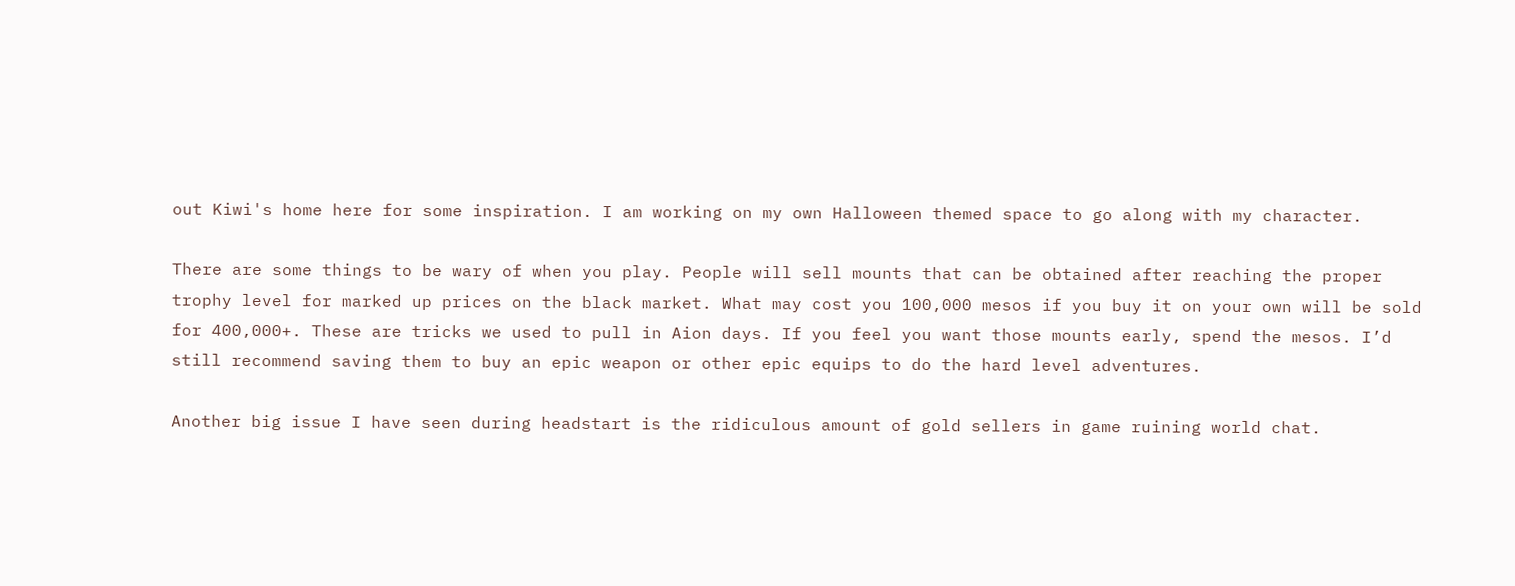out Kiwi's home here for some inspiration. I am working on my own Halloween themed space to go along with my character.

There are some things to be wary of when you play. People will sell mounts that can be obtained after reaching the proper trophy level for marked up prices on the black market. What may cost you 100,000 mesos if you buy it on your own will be sold for 400,000+. These are tricks we used to pull in Aion days. If you feel you want those mounts early, spend the mesos. I’d still recommend saving them to buy an epic weapon or other epic equips to do the hard level adventures.

Another big issue I have seen during headstart is the ridiculous amount of gold sellers in game ruining world chat.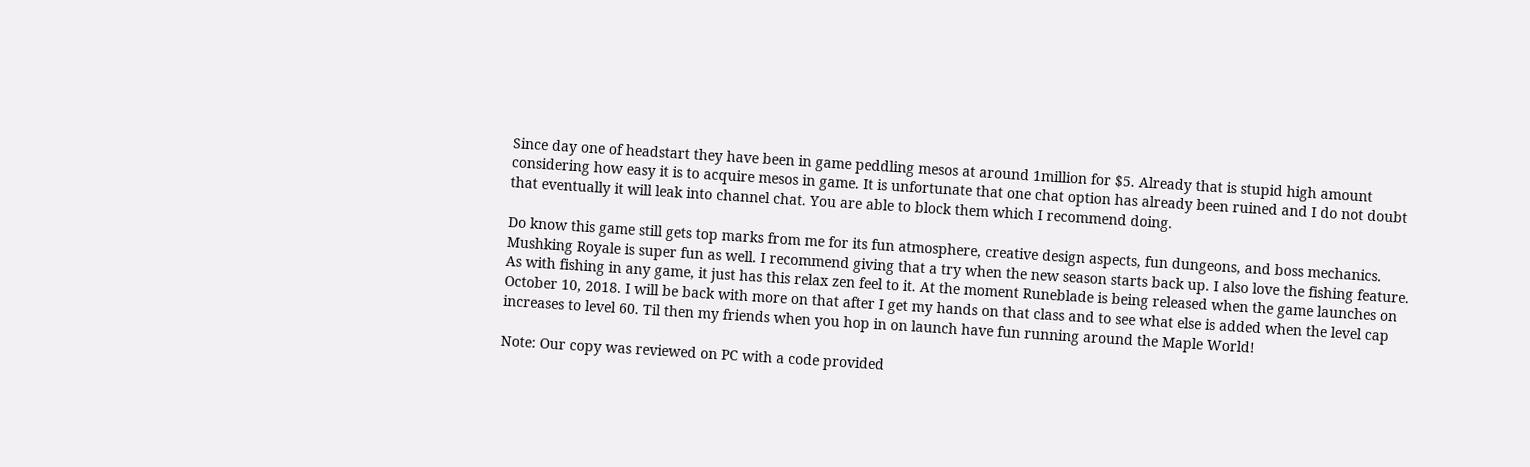Since day one of headstart they have been in game peddling mesos at around 1million for $5. Already that is stupid high amount considering how easy it is to acquire mesos in game. It is unfortunate that one chat option has already been ruined and I do not doubt that eventually it will leak into channel chat. You are able to block them which I recommend doing.

Do know this game still gets top marks from me for its fun atmosphere, creative design aspects, fun dungeons, and boss mechanics. Mushking Royale is super fun as well. I recommend giving that a try when the new season starts back up. I also love the fishing feature. As with fishing in any game, it just has this relax zen feel to it. At the moment Runeblade is being released when the game launches on October 10, 2018. I will be back with more on that after I get my hands on that class and to see what else is added when the level cap increases to level 60. Til then my friends when you hop in on launch have fun running around the Maple World!

Note: Our copy was reviewed on PC with a code provided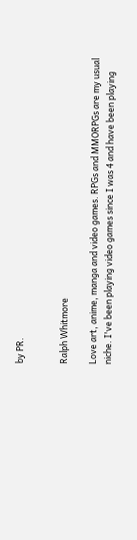by PR.


Ralph Whitmore

Love art, anime, manga and video games. RPGs and MMORPGs are my usual niche. I've been playing video games since I was 4 and have been playing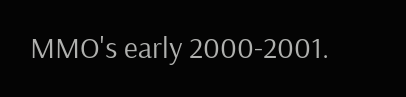MMO's early 2000-2001.